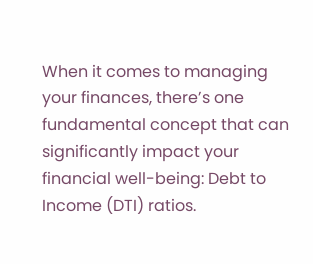When it comes to managing your finances, there’s one fundamental concept that can significantly impact your financial well-being: Debt to Income (DTI) ratios.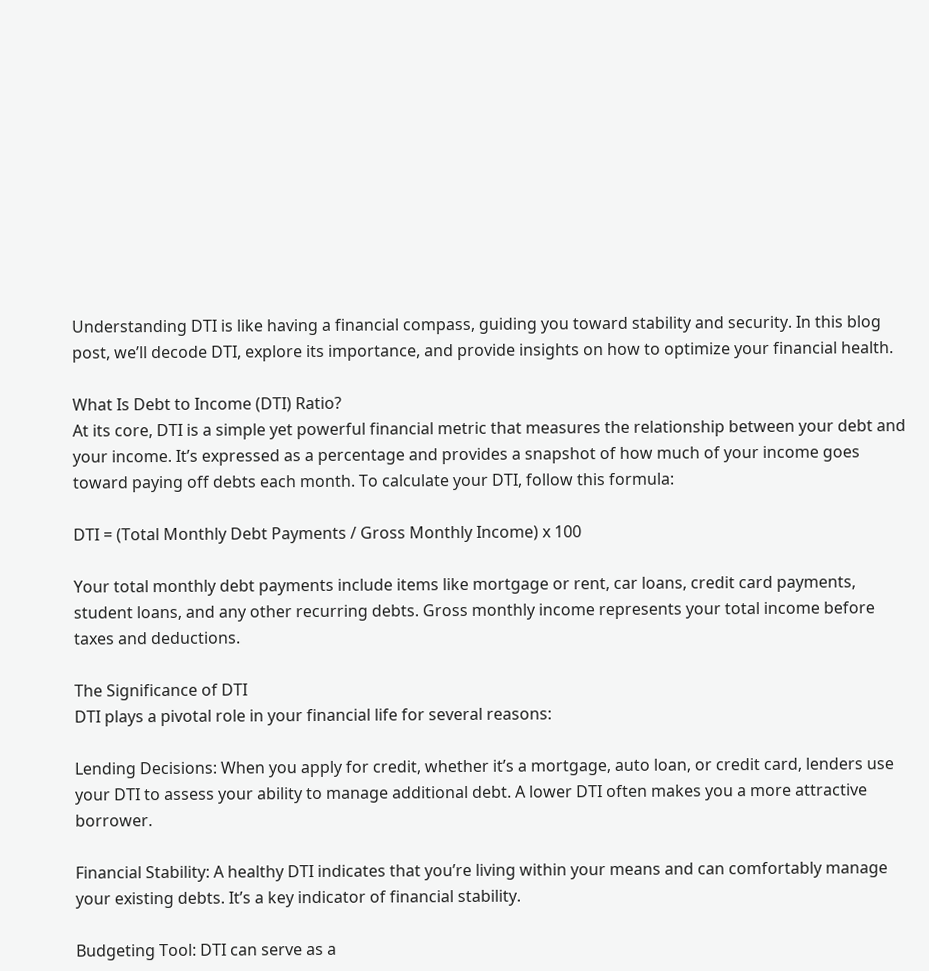Understanding DTI is like having a financial compass, guiding you toward stability and security. In this blog post, we’ll decode DTI, explore its importance, and provide insights on how to optimize your financial health.

What Is Debt to Income (DTI) Ratio?
At its core, DTI is a simple yet powerful financial metric that measures the relationship between your debt and your income. It’s expressed as a percentage and provides a snapshot of how much of your income goes toward paying off debts each month. To calculate your DTI, follow this formula:

DTI = (Total Monthly Debt Payments / Gross Monthly Income) x 100

Your total monthly debt payments include items like mortgage or rent, car loans, credit card payments, student loans, and any other recurring debts. Gross monthly income represents your total income before taxes and deductions.

The Significance of DTI
DTI plays a pivotal role in your financial life for several reasons:

Lending Decisions: When you apply for credit, whether it’s a mortgage, auto loan, or credit card, lenders use your DTI to assess your ability to manage additional debt. A lower DTI often makes you a more attractive borrower.

Financial Stability: A healthy DTI indicates that you’re living within your means and can comfortably manage your existing debts. It’s a key indicator of financial stability.

Budgeting Tool: DTI can serve as a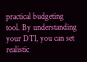practical budgeting tool. By understanding your DTI, you can set realistic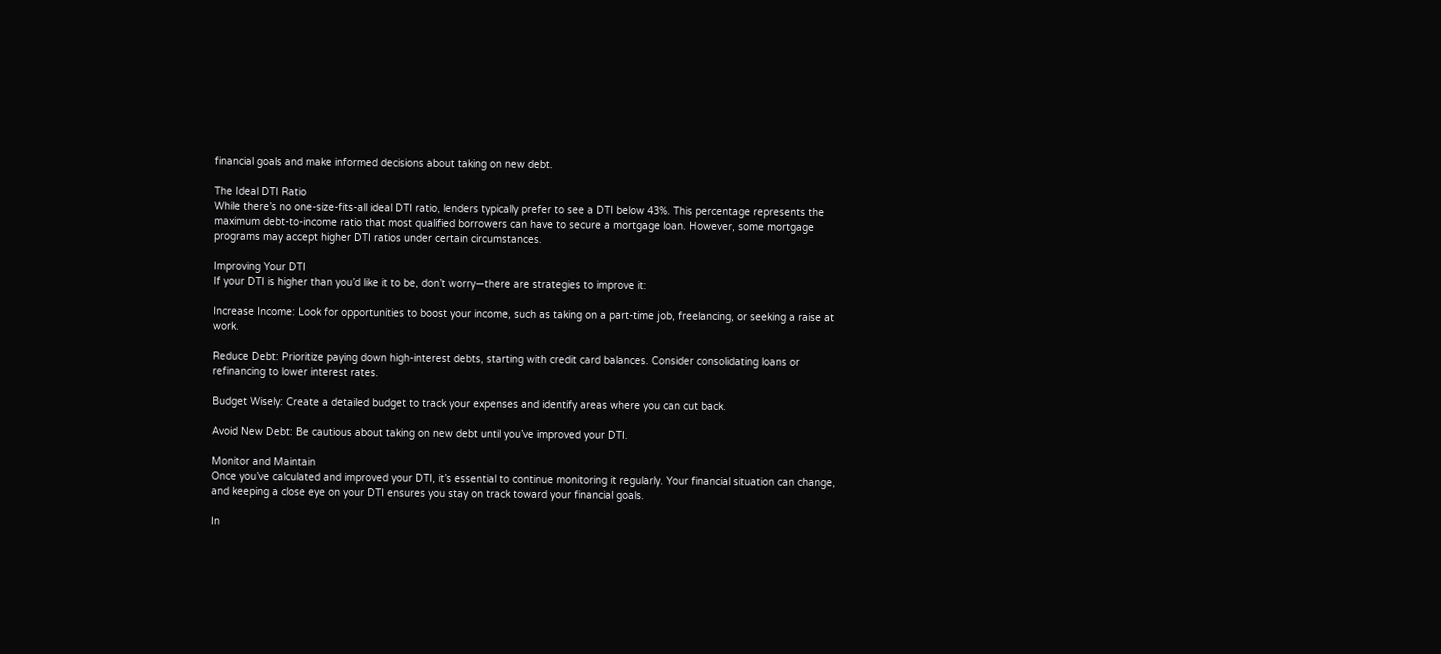financial goals and make informed decisions about taking on new debt.

The Ideal DTI Ratio
While there’s no one-size-fits-all ideal DTI ratio, lenders typically prefer to see a DTI below 43%. This percentage represents the maximum debt-to-income ratio that most qualified borrowers can have to secure a mortgage loan. However, some mortgage programs may accept higher DTI ratios under certain circumstances.

Improving Your DTI
If your DTI is higher than you’d like it to be, don’t worry—there are strategies to improve it:

Increase Income: Look for opportunities to boost your income, such as taking on a part-time job, freelancing, or seeking a raise at work.

Reduce Debt: Prioritize paying down high-interest debts, starting with credit card balances. Consider consolidating loans or refinancing to lower interest rates.

Budget Wisely: Create a detailed budget to track your expenses and identify areas where you can cut back.

Avoid New Debt: Be cautious about taking on new debt until you’ve improved your DTI.

Monitor and Maintain
Once you’ve calculated and improved your DTI, it’s essential to continue monitoring it regularly. Your financial situation can change, and keeping a close eye on your DTI ensures you stay on track toward your financial goals.

In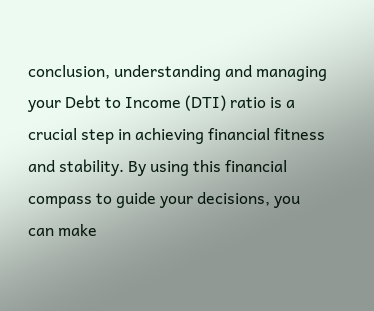conclusion, understanding and managing your Debt to Income (DTI) ratio is a crucial step in achieving financial fitness and stability. By using this financial compass to guide your decisions, you can make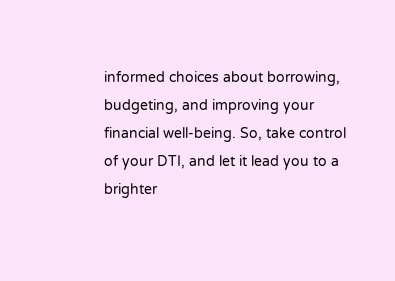informed choices about borrowing, budgeting, and improving your financial well-being. So, take control of your DTI, and let it lead you to a brighter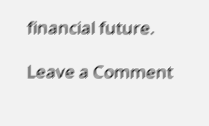financial future.

Leave a Comment